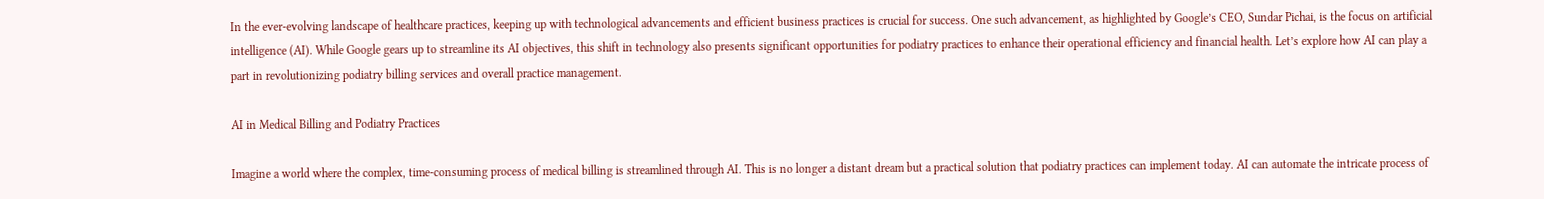In the ever-evolving landscape of healthcare practices, keeping up with technological advancements and efficient business practices is crucial for success. One such advancement, as highlighted by Google’s CEO, Sundar Pichai, is the focus on artificial intelligence (AI). While Google gears up to streamline its AI objectives, this shift in technology also presents significant opportunities for podiatry practices to enhance their operational efficiency and financial health. Let’s explore how AI can play a part in revolutionizing podiatry billing services and overall practice management.

AI in Medical Billing and Podiatry Practices

Imagine a world where the complex, time-consuming process of medical billing is streamlined through AI. This is no longer a distant dream but a practical solution that podiatry practices can implement today. AI can automate the intricate process of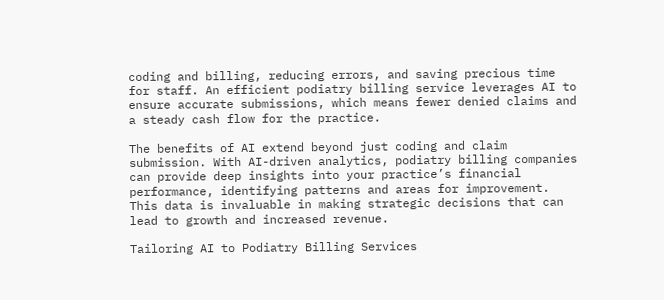coding and billing, reducing errors, and saving precious time for staff. An efficient podiatry billing service leverages AI to ensure accurate submissions, which means fewer denied claims and a steady cash flow for the practice.

The benefits of AI extend beyond just coding and claim submission. With AI-driven analytics, podiatry billing companies can provide deep insights into your practice’s financial performance, identifying patterns and areas for improvement. This data is invaluable in making strategic decisions that can lead to growth and increased revenue.

Tailoring AI to Podiatry Billing Services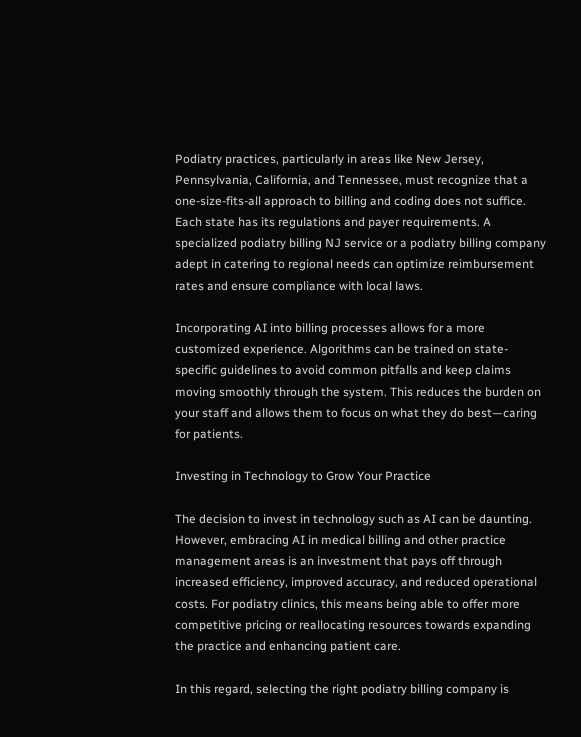Podiatry practices, particularly in areas like New Jersey, Pennsylvania, California, and Tennessee, must recognize that a one-size-fits-all approach to billing and coding does not suffice. Each state has its regulations and payer requirements. A specialized podiatry billing NJ service or a podiatry billing company adept in catering to regional needs can optimize reimbursement rates and ensure compliance with local laws.

Incorporating AI into billing processes allows for a more customized experience. Algorithms can be trained on state-specific guidelines to avoid common pitfalls and keep claims moving smoothly through the system. This reduces the burden on your staff and allows them to focus on what they do best—caring for patients.

Investing in Technology to Grow Your Practice

The decision to invest in technology such as AI can be daunting. However, embracing AI in medical billing and other practice management areas is an investment that pays off through increased efficiency, improved accuracy, and reduced operational costs. For podiatry clinics, this means being able to offer more competitive pricing or reallocating resources towards expanding the practice and enhancing patient care.

In this regard, selecting the right podiatry billing company is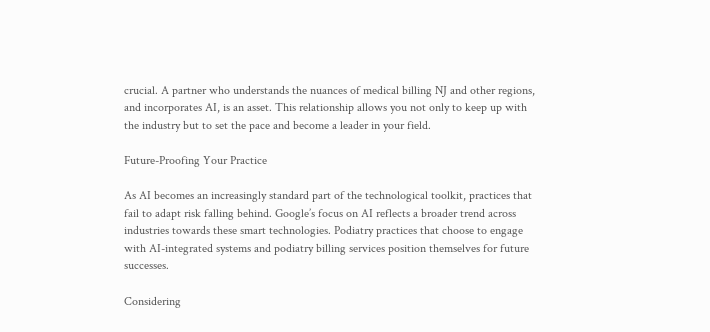crucial. A partner who understands the nuances of medical billing NJ and other regions, and incorporates AI, is an asset. This relationship allows you not only to keep up with the industry but to set the pace and become a leader in your field.

Future-Proofing Your Practice

As AI becomes an increasingly standard part of the technological toolkit, practices that fail to adapt risk falling behind. Google’s focus on AI reflects a broader trend across industries towards these smart technologies. Podiatry practices that choose to engage with AI-integrated systems and podiatry billing services position themselves for future successes.

Considering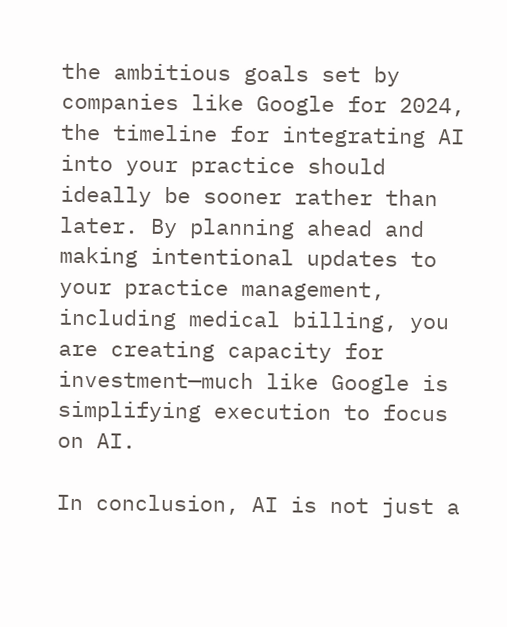the ambitious goals set by companies like Google for 2024, the timeline for integrating AI into your practice should ideally be sooner rather than later. By planning ahead and making intentional updates to your practice management, including medical billing, you are creating capacity for investment—much like Google is simplifying execution to focus on AI.

In conclusion, AI is not just a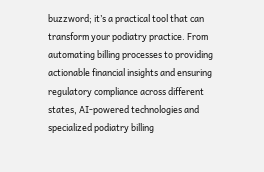buzzword; it’s a practical tool that can transform your podiatry practice. From automating billing processes to providing actionable financial insights and ensuring regulatory compliance across different states, AI-powered technologies and specialized podiatry billing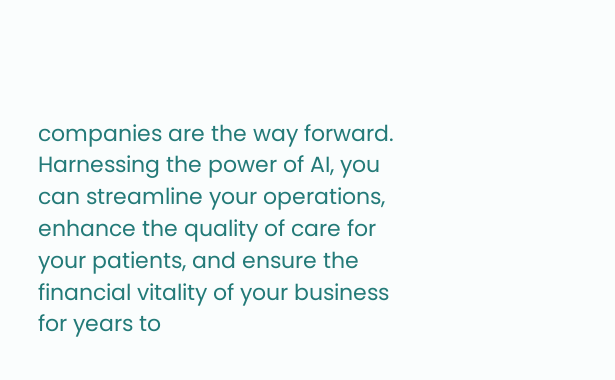companies are the way forward. Harnessing the power of AI, you can streamline your operations, enhance the quality of care for your patients, and ensure the financial vitality of your business for years to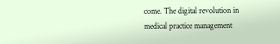come. The digital revolution in medical practice management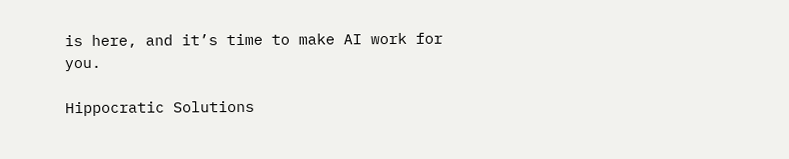is here, and it’s time to make AI work for you.

Hippocratic Solutions